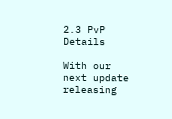2.3 PvP Details

With our next update releasing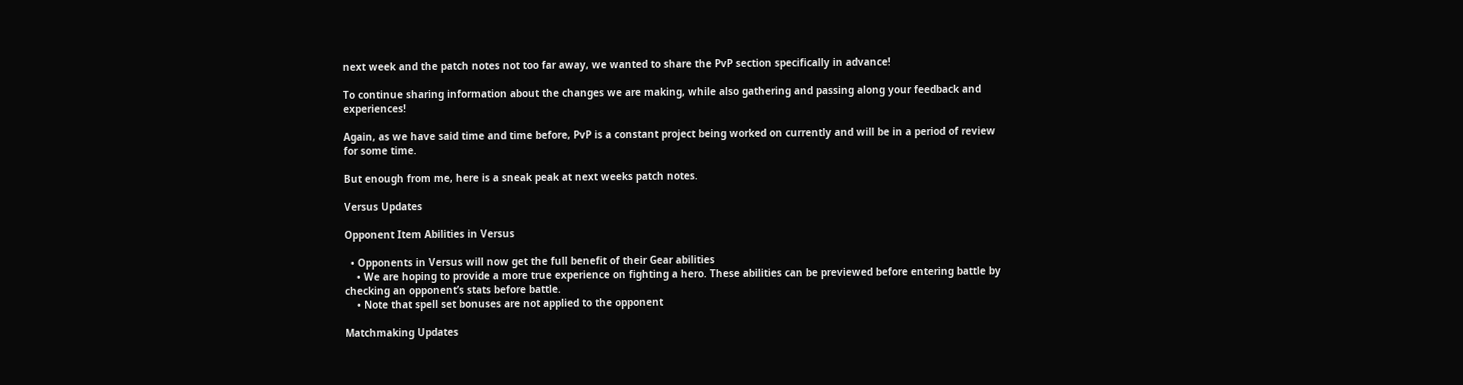next week and the patch notes not too far away, we wanted to share the PvP section specifically in advance!

To continue sharing information about the changes we are making, while also gathering and passing along your feedback and experiences!

Again, as we have said time and time before, PvP is a constant project being worked on currently and will be in a period of review for some time.

But enough from me, here is a sneak peak at next weeks patch notes.

Versus Updates

Opponent Item Abilities in Versus

  • Opponents in Versus will now get the full benefit of their Gear abilities
    • We are hoping to provide a more true experience on fighting a hero. These abilities can be previewed before entering battle by checking an opponent’s stats before battle.
    • Note that spell set bonuses are not applied to the opponent

Matchmaking Updates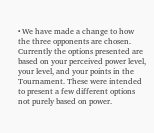• We have made a change to how the three opponents are chosen. Currently the options presented are based on your perceived power level, your level, and your points in the Tournament. These were intended to present a few different options not purely based on power.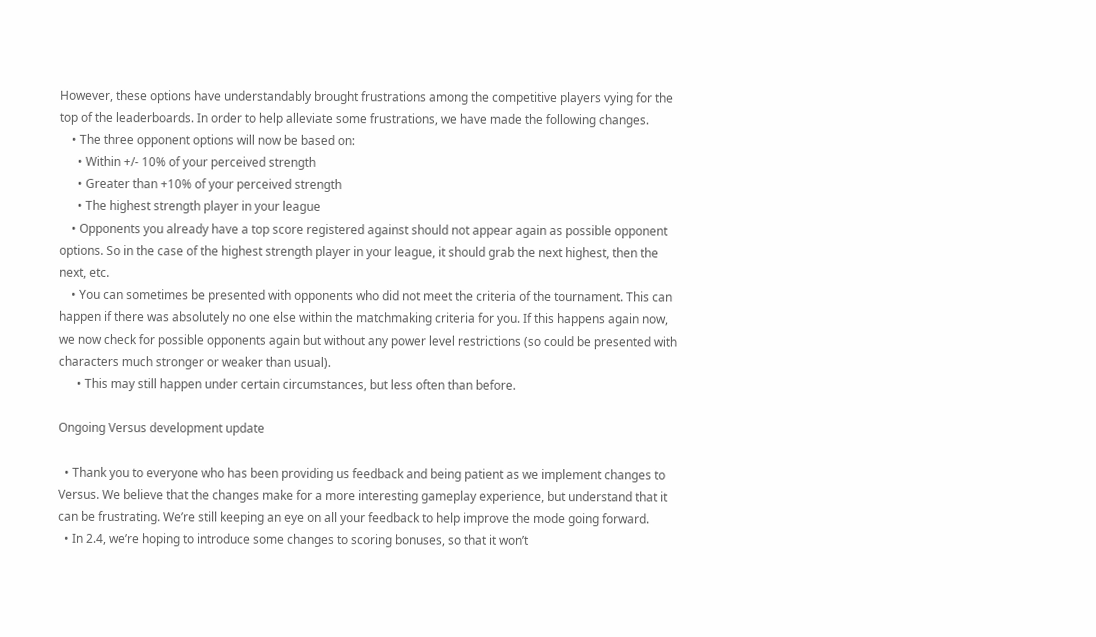However, these options have understandably brought frustrations among the competitive players vying for the top of the leaderboards. In order to help alleviate some frustrations, we have made the following changes.
    • The three opponent options will now be based on:
      • Within +/- 10% of your perceived strength
      • Greater than +10% of your perceived strength
      • The highest strength player in your league
    • Opponents you already have a top score registered against should not appear again as possible opponent options. So in the case of the highest strength player in your league, it should grab the next highest, then the next, etc.
    • You can sometimes be presented with opponents who did not meet the criteria of the tournament. This can happen if there was absolutely no one else within the matchmaking criteria for you. If this happens again now, we now check for possible opponents again but without any power level restrictions (so could be presented with characters much stronger or weaker than usual).
      • This may still happen under certain circumstances, but less often than before.

Ongoing Versus development update

  • Thank you to everyone who has been providing us feedback and being patient as we implement changes to Versus. We believe that the changes make for a more interesting gameplay experience, but understand that it can be frustrating. We’re still keeping an eye on all your feedback to help improve the mode going forward.
  • In 2.4, we’re hoping to introduce some changes to scoring bonuses, so that it won’t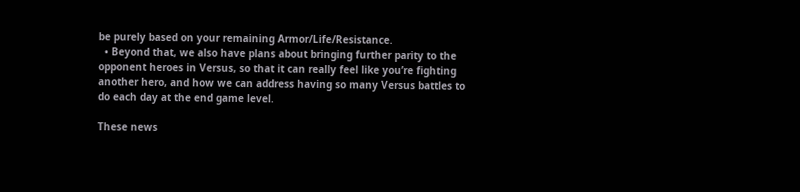be purely based on your remaining Armor/Life/Resistance.
  • Beyond that, we also have plans about bringing further parity to the opponent heroes in Versus, so that it can really feel like you’re fighting another hero, and how we can address having so many Versus battles to do each day at the end game level.

These news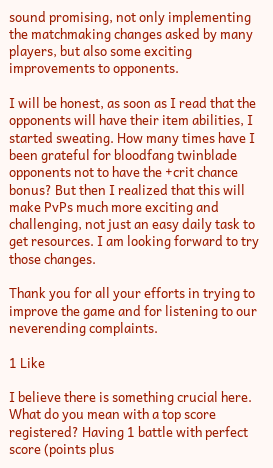sound promising, not only implementing the matchmaking changes asked by many players, but also some exciting improvements to opponents.

I will be honest, as soon as I read that the opponents will have their item abilities, I started sweating. How many times have I been grateful for bloodfang twinblade opponents not to have the +crit chance bonus? But then I realized that this will make PvPs much more exciting and challenging, not just an easy daily task to get resources. I am looking forward to try those changes.

Thank you for all your efforts in trying to improve the game and for listening to our neverending complaints.

1 Like

I believe there is something crucial here. What do you mean with a top score registered? Having 1 battle with perfect score (points plus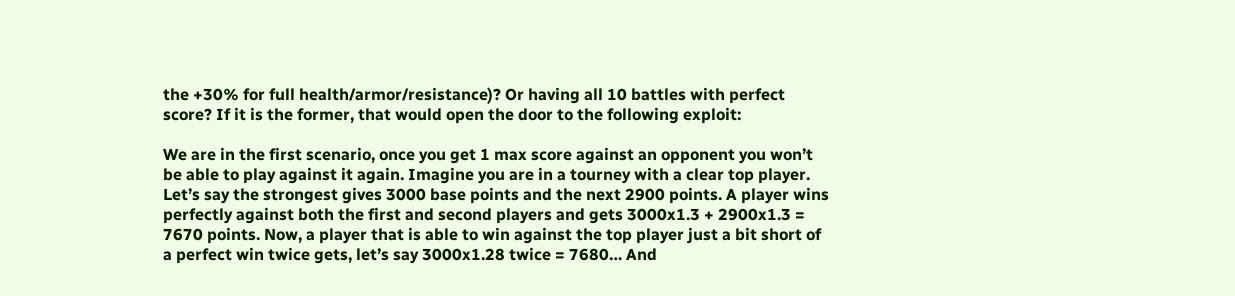the +30% for full health/armor/resistance)? Or having all 10 battles with perfect score? If it is the former, that would open the door to the following exploit:

We are in the first scenario, once you get 1 max score against an opponent you won’t be able to play against it again. Imagine you are in a tourney with a clear top player. Let’s say the strongest gives 3000 base points and the next 2900 points. A player wins perfectly against both the first and second players and gets 3000x1.3 + 2900x1.3 = 7670 points. Now, a player that is able to win against the top player just a bit short of a perfect win twice gets, let’s say 3000x1.28 twice = 7680… And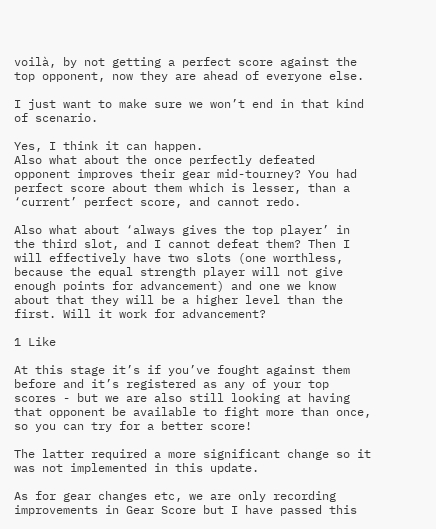voilà, by not getting a perfect score against the top opponent, now they are ahead of everyone else.

I just want to make sure we won’t end in that kind of scenario.

Yes, I think it can happen.
Also what about the once perfectly defeated opponent improves their gear mid-tourney? You had perfect score about them which is lesser, than a ‘current’ perfect score, and cannot redo.

Also what about ‘always gives the top player’ in the third slot, and I cannot defeat them? Then I will effectively have two slots (one worthless, because the equal strength player will not give enough points for advancement) and one we know about that they will be a higher level than the first. Will it work for advancement?

1 Like

At this stage it’s if you’ve fought against them before and it’s registered as any of your top scores - but we are also still looking at having that opponent be available to fight more than once, so you can try for a better score!

The latter required a more significant change so it was not implemented in this update.

As for gear changes etc, we are only recording improvements in Gear Score but I have passed this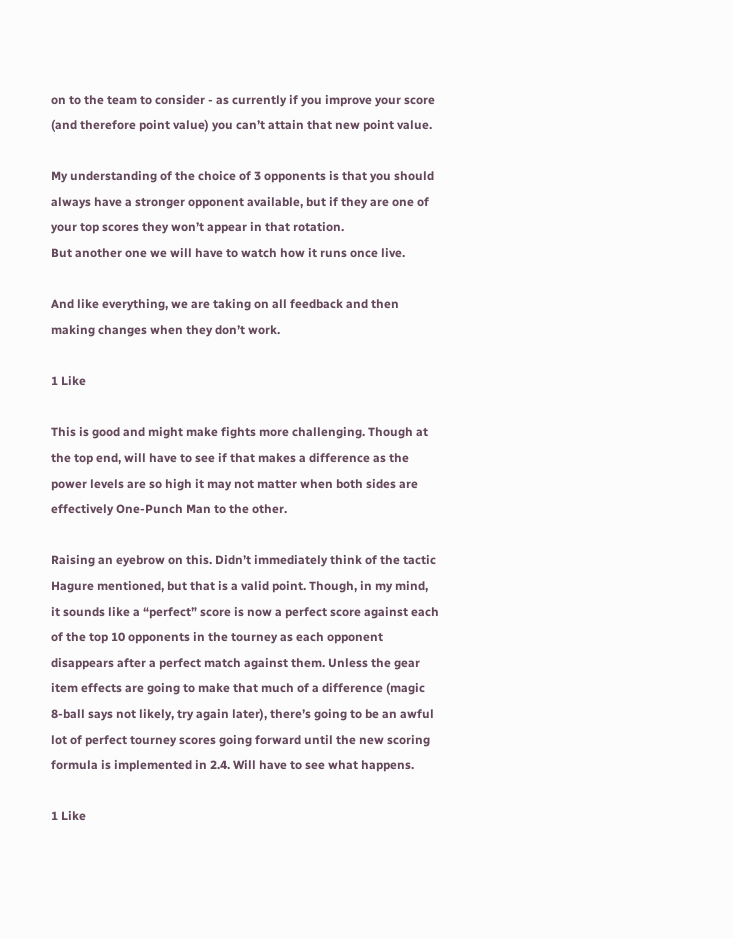on to the team to consider - as currently if you improve your score (and therefore point value) you can’t attain that new point value.

My understanding of the choice of 3 opponents is that you should always have a stronger opponent available, but if they are one of your top scores they won’t appear in that rotation.
But another one we will have to watch how it runs once live.

And like everything, we are taking on all feedback and then making changes when they don’t work.

1 Like

This is good and might make fights more challenging. Though at the top end, will have to see if that makes a difference as the power levels are so high it may not matter when both sides are effectively One-Punch Man to the other.

Raising an eyebrow on this. Didn’t immediately think of the tactic Hagure mentioned, but that is a valid point. Though, in my mind, it sounds like a “perfect” score is now a perfect score against each of the top 10 opponents in the tourney as each opponent disappears after a perfect match against them. Unless the gear item effects are going to make that much of a difference (magic 8-ball says not likely, try again later), there’s going to be an awful lot of perfect tourney scores going forward until the new scoring formula is implemented in 2.4. Will have to see what happens.

1 Like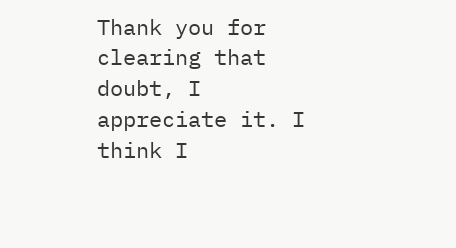Thank you for clearing that doubt, I appreciate it. I think I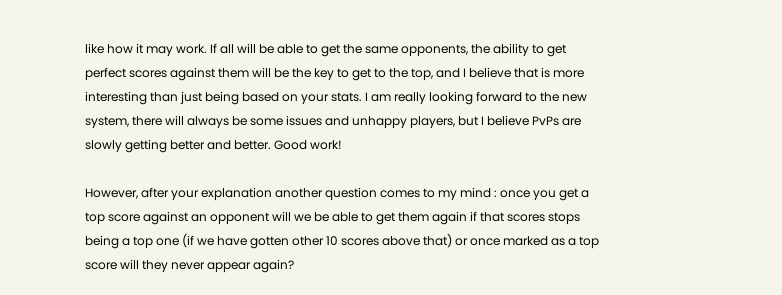like how it may work. If all will be able to get the same opponents, the ability to get perfect scores against them will be the key to get to the top, and I believe that is more interesting than just being based on your stats. I am really looking forward to the new system, there will always be some issues and unhappy players, but I believe PvPs are slowly getting better and better. Good work!

However, after your explanation another question comes to my mind : once you get a top score against an opponent will we be able to get them again if that scores stops being a top one (if we have gotten other 10 scores above that) or once marked as a top score will they never appear again?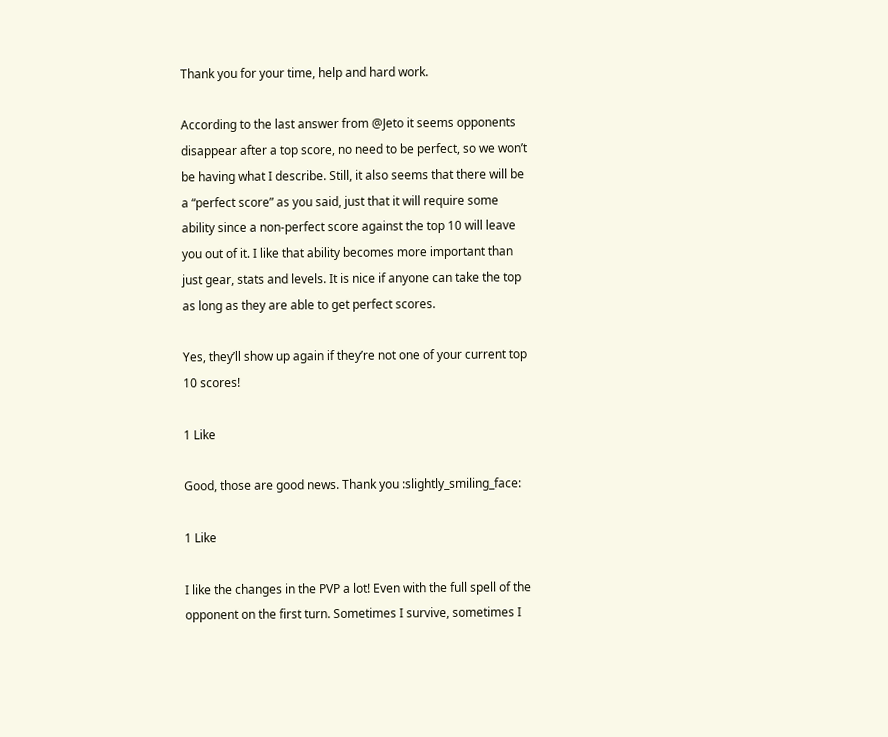Thank you for your time, help and hard work.

According to the last answer from @Jeto it seems opponents disappear after a top score, no need to be perfect, so we won’t be having what I describe. Still, it also seems that there will be a “perfect score” as you said, just that it will require some ability since a non-perfect score against the top 10 will leave you out of it. I like that ability becomes more important than just gear, stats and levels. It is nice if anyone can take the top as long as they are able to get perfect scores.

Yes, they’ll show up again if they’re not one of your current top 10 scores!

1 Like

Good, those are good news. Thank you :slightly_smiling_face:

1 Like

I like the changes in the PVP a lot! Even with the full spell of the opponent on the first turn. Sometimes I survive, sometimes I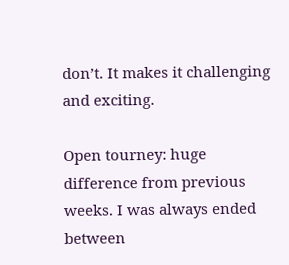don’t. It makes it challenging and exciting.

Open tourney: huge difference from previous weeks. I was always ended between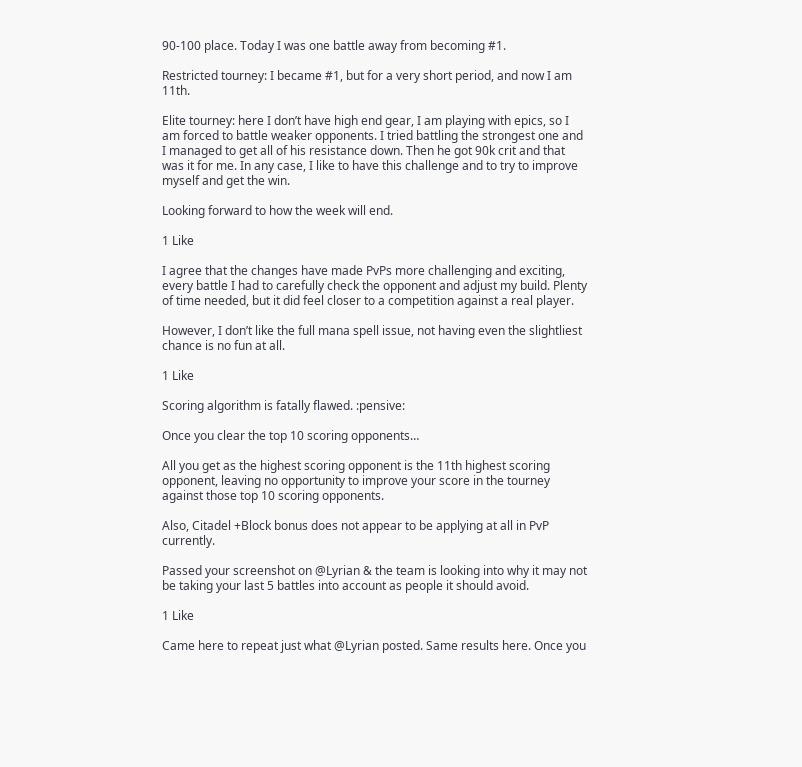90-100 place. Today I was one battle away from becoming #1.

Restricted tourney: I became #1, but for a very short period, and now I am 11th.

Elite tourney: here I don’t have high end gear, I am playing with epics, so I am forced to battle weaker opponents. I tried battling the strongest one and I managed to get all of his resistance down. Then he got 90k crit and that was it for me. In any case, I like to have this challenge and to try to improve myself and get the win.

Looking forward to how the week will end.

1 Like

I agree that the changes have made PvPs more challenging and exciting, every battle I had to carefully check the opponent and adjust my build. Plenty of time needed, but it did feel closer to a competition against a real player.

However, I don’t like the full mana spell issue, not having even the slightliest chance is no fun at all.

1 Like

Scoring algorithm is fatally flawed. :pensive:

Once you clear the top 10 scoring opponents…

All you get as the highest scoring opponent is the 11th highest scoring opponent, leaving no opportunity to improve your score in the tourney against those top 10 scoring opponents.

Also, Citadel +Block bonus does not appear to be applying at all in PvP currently.

Passed your screenshot on @Lyrian & the team is looking into why it may not be taking your last 5 battles into account as people it should avoid.

1 Like

Came here to repeat just what @Lyrian posted. Same results here. Once you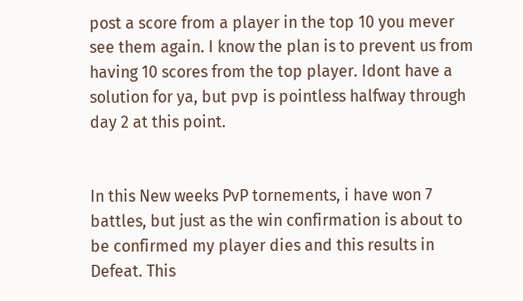post a score from a player in the top 10 you mever see them again. I know the plan is to prevent us from having 10 scores from the top player. Idont have a solution for ya, but pvp is pointless halfway through day 2 at this point.


In this New weeks PvP tornements, i have won 7 battles, but just as the win confirmation is about to be confirmed my player dies and this results in Defeat. This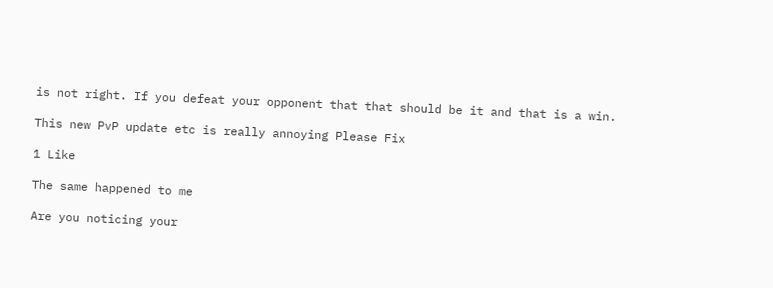is not right. If you defeat your opponent that that should be it and that is a win.

This new PvP update etc is really annoying Please Fix

1 Like

The same happened to me

Are you noticing your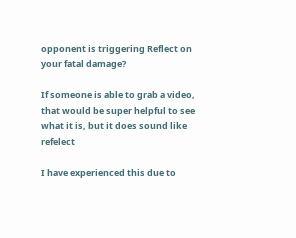opponent is triggering Reflect on your fatal damage?

If someone is able to grab a video, that would be super helpful to see what it is, but it does sound like refelect

I have experienced this due to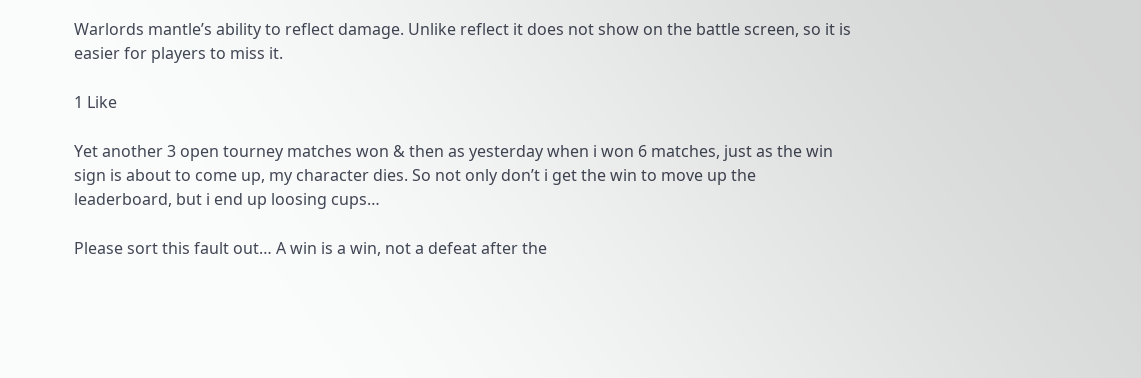Warlords mantle’s ability to reflect damage. Unlike reflect it does not show on the battle screen, so it is easier for players to miss it.

1 Like

Yet another 3 open tourney matches won & then as yesterday when i won 6 matches, just as the win sign is about to come up, my character dies. So not only don’t i get the win to move up the leaderboard, but i end up loosing cups…

Please sort this fault out… A win is a win, not a defeat after the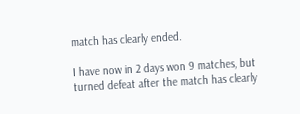match has clearly ended.

I have now in 2 days won 9 matches, but turned defeat after the match has clearly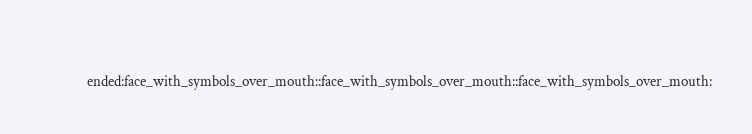ended:face_with_symbols_over_mouth::face_with_symbols_over_mouth::face_with_symbols_over_mouth: